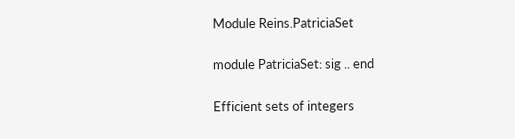Module Reins.PatriciaSet

module PatriciaSet: sig .. end

Efficient sets of integers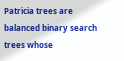Patricia trees are balanced binary search trees whose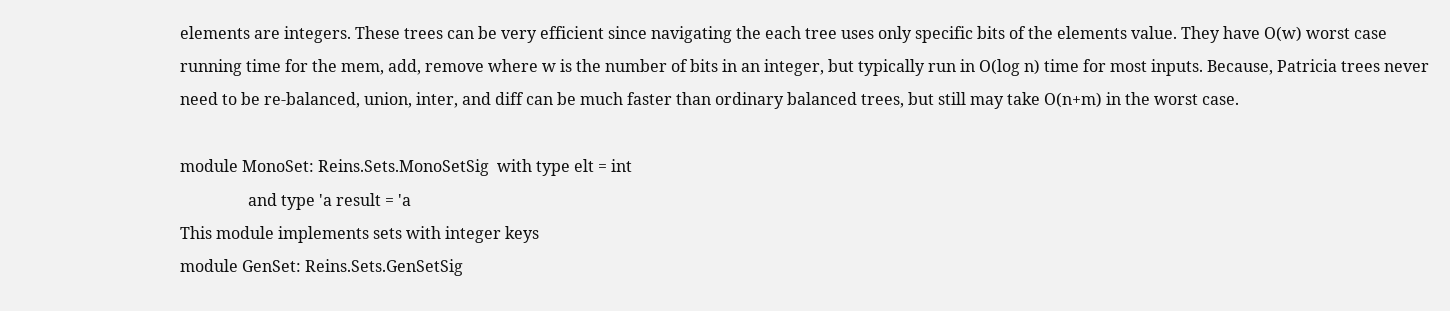elements are integers. These trees can be very efficient since navigating the each tree uses only specific bits of the elements value. They have O(w) worst case running time for the mem, add, remove where w is the number of bits in an integer, but typically run in O(log n) time for most inputs. Because, Patricia trees never need to be re-balanced, union, inter, and diff can be much faster than ordinary balanced trees, but still may take O(n+m) in the worst case.

module MonoSet: Reins.Sets.MonoSetSig  with type elt = int
                 and type 'a result = 'a
This module implements sets with integer keys
module GenSet: Reins.Sets.GenSetSig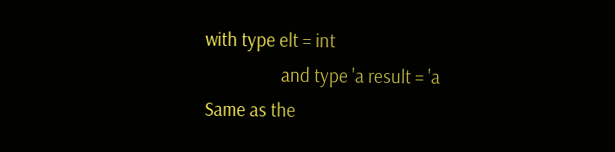with type elt = int
                   and type 'a result = 'a
Same as the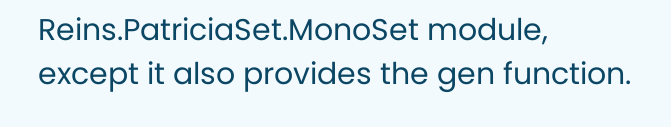Reins.PatriciaSet.MonoSet module, except it also provides the gen function.